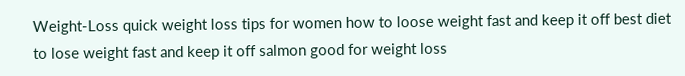Weight-Loss quick weight loss tips for women how to loose weight fast and keep it off best diet to lose weight fast and keep it off salmon good for weight loss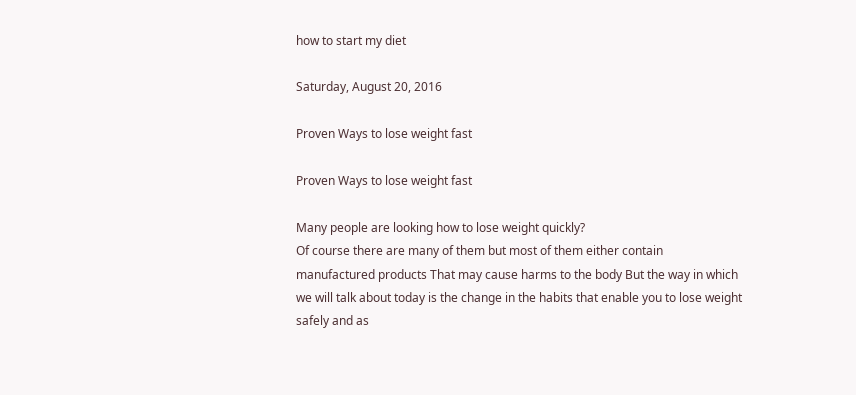how to start my diet

Saturday, August 20, 2016

Proven Ways to lose weight fast

Proven Ways to lose weight fast

Many people are looking how to lose weight quickly?
Of course there are many of them but most of them either contain manufactured products That may cause harms to the body But the way in which we will talk about today is the change in the habits that enable you to lose weight safely and as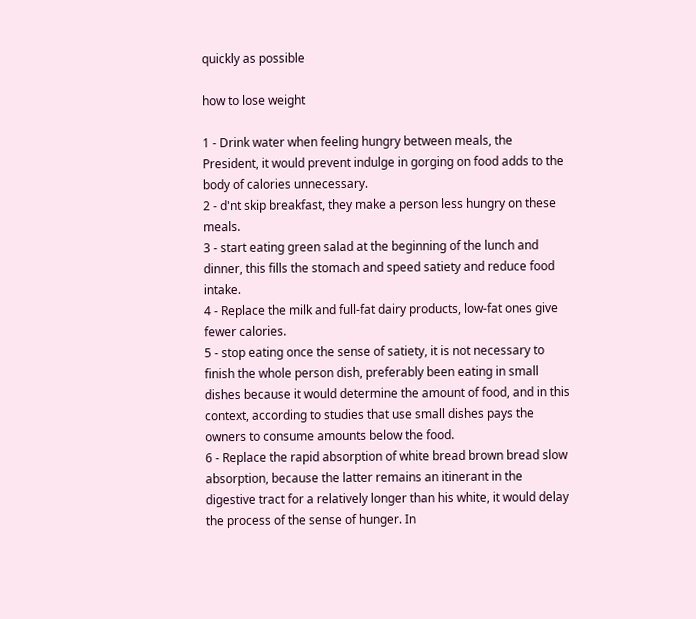quickly as possible

how to lose weight

1 - Drink water when feeling hungry between meals, the President, it would prevent indulge in gorging on food adds to the body of calories unnecessary.
2 - d'nt skip breakfast, they make a person less hungry on these meals.
3 - start eating green salad at the beginning of the lunch and dinner, this fills the stomach and speed satiety and reduce food intake.
4 - Replace the milk and full-fat dairy products, low-fat ones give fewer calories.
5 - stop eating once the sense of satiety, it is not necessary to finish the whole person dish, preferably been eating in small dishes because it would determine the amount of food, and in this context, according to studies that use small dishes pays the owners to consume amounts below the food.
6 - Replace the rapid absorption of white bread brown bread slow absorption, because the latter remains an itinerant in the digestive tract for a relatively longer than his white, it would delay the process of the sense of hunger. In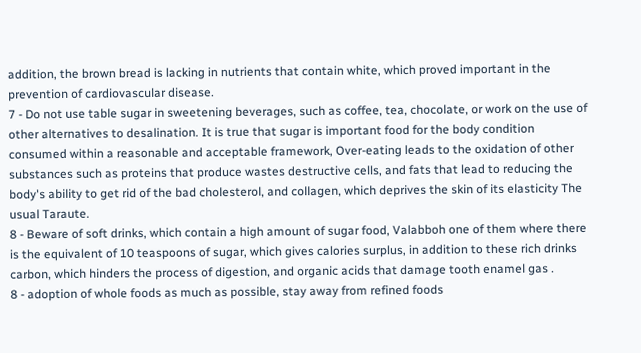addition, the brown bread is lacking in nutrients that contain white, which proved important in the prevention of cardiovascular disease.
7 - Do not use table sugar in sweetening beverages, such as coffee, tea, chocolate, or work on the use of other alternatives to desalination. It is true that sugar is important food for the body condition consumed within a reasonable and acceptable framework, Over-eating leads to the oxidation of other substances such as proteins that produce wastes destructive cells, and fats that lead to reducing the body's ability to get rid of the bad cholesterol, and collagen, which deprives the skin of its elasticity The usual Taraute.
8 - Beware of soft drinks, which contain a high amount of sugar food, Valabboh one of them where there is the equivalent of 10 teaspoons of sugar, which gives calories surplus, in addition to these rich drinks carbon, which hinders the process of digestion, and organic acids that damage tooth enamel gas .
8 - adoption of whole foods as much as possible, stay away from refined foods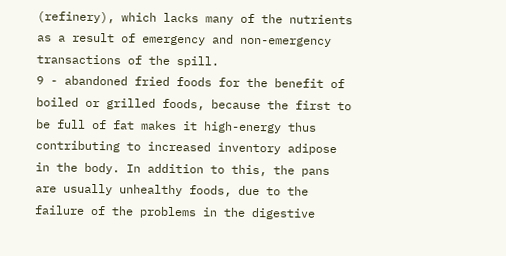(refinery), which lacks many of the nutrients as a result of emergency and non-emergency transactions of the spill.
9 - abandoned fried foods for the benefit of boiled or grilled foods, because the first to be full of fat makes it high-energy thus contributing to increased inventory adipose in the body. In addition to this, the pans are usually unhealthy foods, due to the failure of the problems in the digestive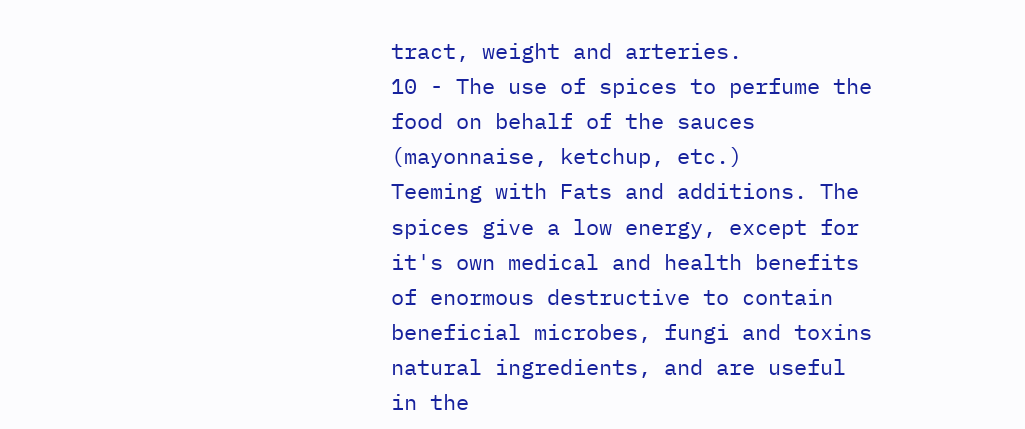tract, weight and arteries.
10 - The use of spices to perfume the food on behalf of the sauces (mayonnaise, ketchup, etc.)
Teeming with Fats and additions. The spices give a low energy, except for it's own medical and health benefits of enormous destructive to contain beneficial microbes, fungi and toxins natural ingredients, and are useful in the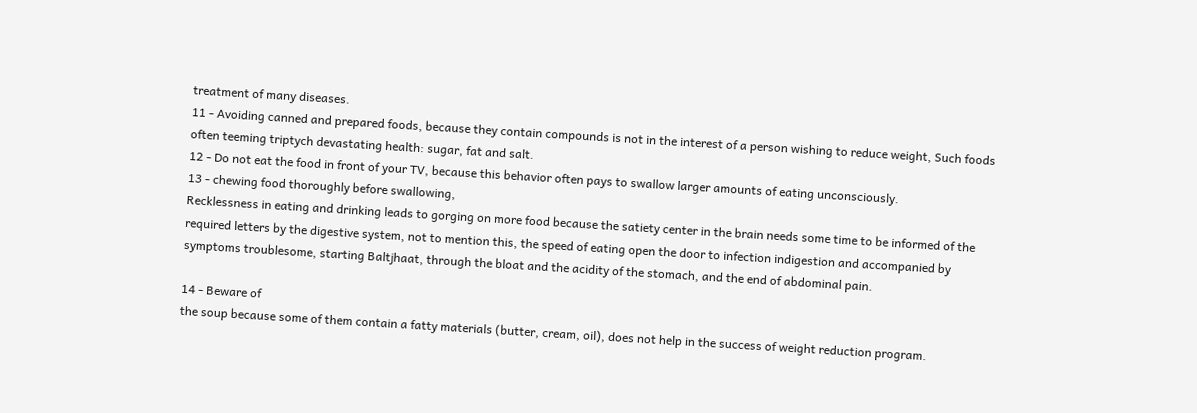treatment of many diseases.
11 - Avoiding canned and prepared foods, because they contain compounds is not in the interest of a person wishing to reduce weight, Such foods often teeming triptych devastating health: sugar, fat and salt.
12 - Do not eat the food in front of your TV, because this behavior often pays to swallow larger amounts of eating unconsciously.
13 - chewing food thoroughly before swallowing,
Recklessness in eating and drinking leads to gorging on more food because the satiety center in the brain needs some time to be informed of the required letters by the digestive system, not to mention this, the speed of eating open the door to infection indigestion and accompanied by symptoms troublesome, starting Baltjhaat, through the bloat and the acidity of the stomach, and the end of abdominal pain.

14 - Beware of
the soup because some of them contain a fatty materials (butter, cream, oil), does not help in the success of weight reduction program.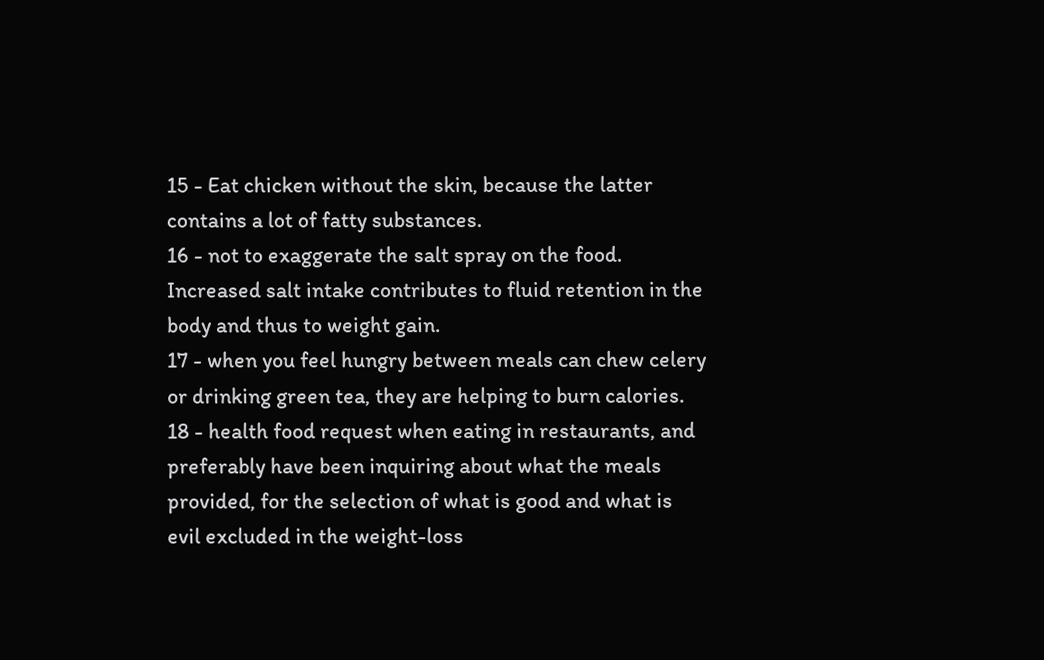15 - Eat chicken without the skin, because the latter contains a lot of fatty substances.
16 - not to exaggerate the salt spray on the food. Increased salt intake contributes to fluid retention in the body and thus to weight gain.
17 - when you feel hungry between meals can chew celery or drinking green tea, they are helping to burn calories.
18 - health food request when eating in restaurants, and preferably have been inquiring about what the meals provided, for the selection of what is good and what is evil excluded in the weight-loss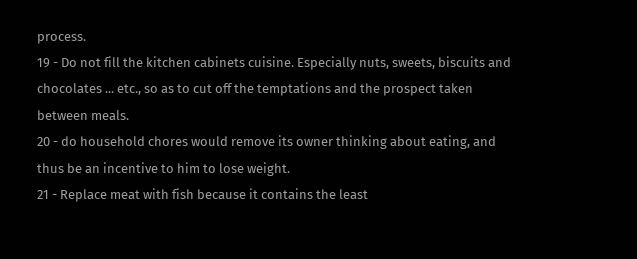process.
19 - Do not fill the kitchen cabinets cuisine. Especially nuts, sweets, biscuits and chocolates ... etc., so as to cut off the temptations and the prospect taken between meals.
20 - do household chores would remove its owner thinking about eating, and thus be an incentive to him to lose weight.
21 - Replace meat with fish because it contains the least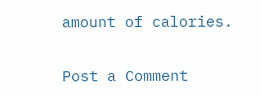amount of calories.


Post a Comment